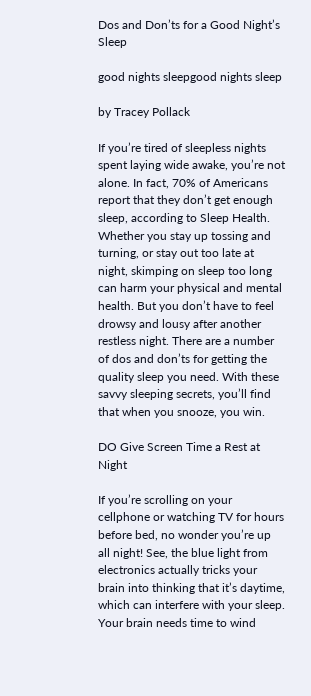Dos and Don’ts for a Good Night’s Sleep

good nights sleepgood nights sleep

by Tracey Pollack

If you’re tired of sleepless nights spent laying wide awake, you’re not alone. In fact, 70% of Americans report that they don’t get enough sleep, according to Sleep Health. Whether you stay up tossing and turning, or stay out too late at night, skimping on sleep too long can harm your physical and mental health. But you don’t have to feel drowsy and lousy after another restless night. There are a number of dos and don’ts for getting the quality sleep you need. With these savvy sleeping secrets, you’ll find that when you snooze, you win.

DO Give Screen Time a Rest at Night

If you’re scrolling on your cellphone or watching TV for hours before bed, no wonder you’re up all night! See, the blue light from electronics actually tricks your brain into thinking that it’s daytime, which can interfere with your sleep. Your brain needs time to wind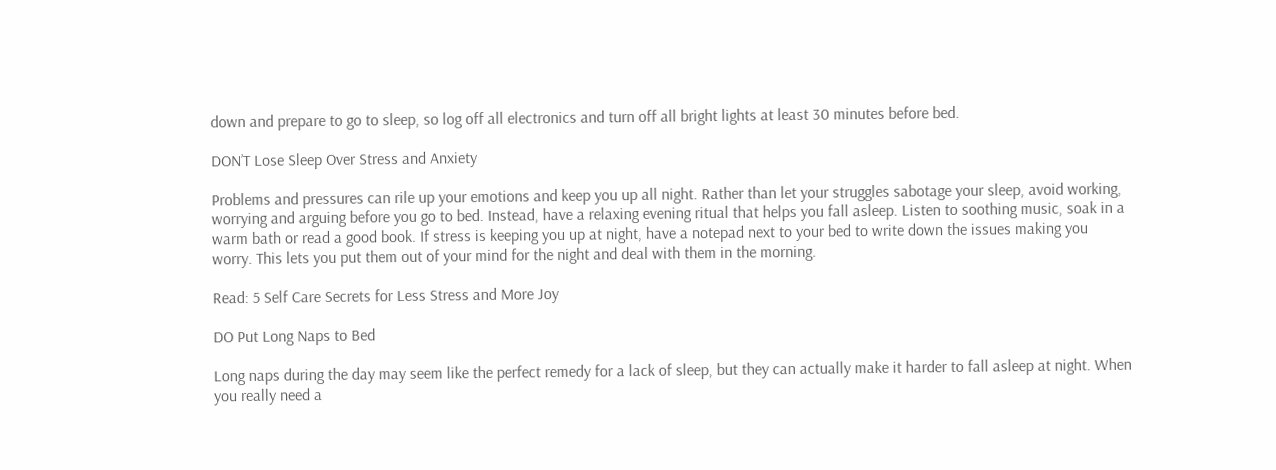down and prepare to go to sleep, so log off all electronics and turn off all bright lights at least 30 minutes before bed.

DON’T Lose Sleep Over Stress and Anxiety

Problems and pressures can rile up your emotions and keep you up all night. Rather than let your struggles sabotage your sleep, avoid working, worrying and arguing before you go to bed. Instead, have a relaxing evening ritual that helps you fall asleep. Listen to soothing music, soak in a warm bath or read a good book. If stress is keeping you up at night, have a notepad next to your bed to write down the issues making you worry. This lets you put them out of your mind for the night and deal with them in the morning.

Read: 5 Self Care Secrets for Less Stress and More Joy

DO Put Long Naps to Bed

Long naps during the day may seem like the perfect remedy for a lack of sleep, but they can actually make it harder to fall asleep at night. When you really need a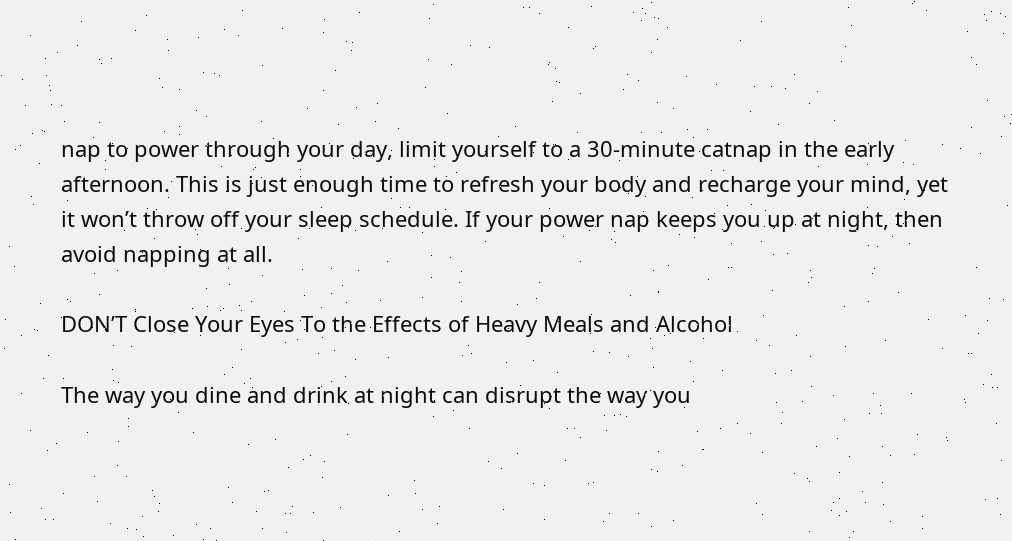nap to power through your day, limit yourself to a 30-minute catnap in the early afternoon. This is just enough time to refresh your body and recharge your mind, yet it won’t throw off your sleep schedule. If your power nap keeps you up at night, then avoid napping at all.

DON’T Close Your Eyes To the Effects of Heavy Meals and Alcohol

The way you dine and drink at night can disrupt the way you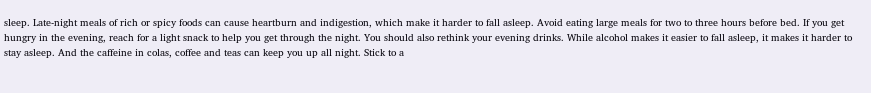sleep. Late-night meals of rich or spicy foods can cause heartburn and indigestion, which make it harder to fall asleep. Avoid eating large meals for two to three hours before bed. If you get hungry in the evening, reach for a light snack to help you get through the night. You should also rethink your evening drinks. While alcohol makes it easier to fall asleep, it makes it harder to stay asleep. And the caffeine in colas, coffee and teas can keep you up all night. Stick to a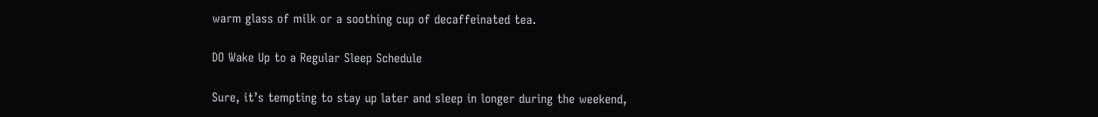warm glass of milk or a soothing cup of decaffeinated tea.

DO Wake Up to a Regular Sleep Schedule

Sure, it’s tempting to stay up later and sleep in longer during the weekend,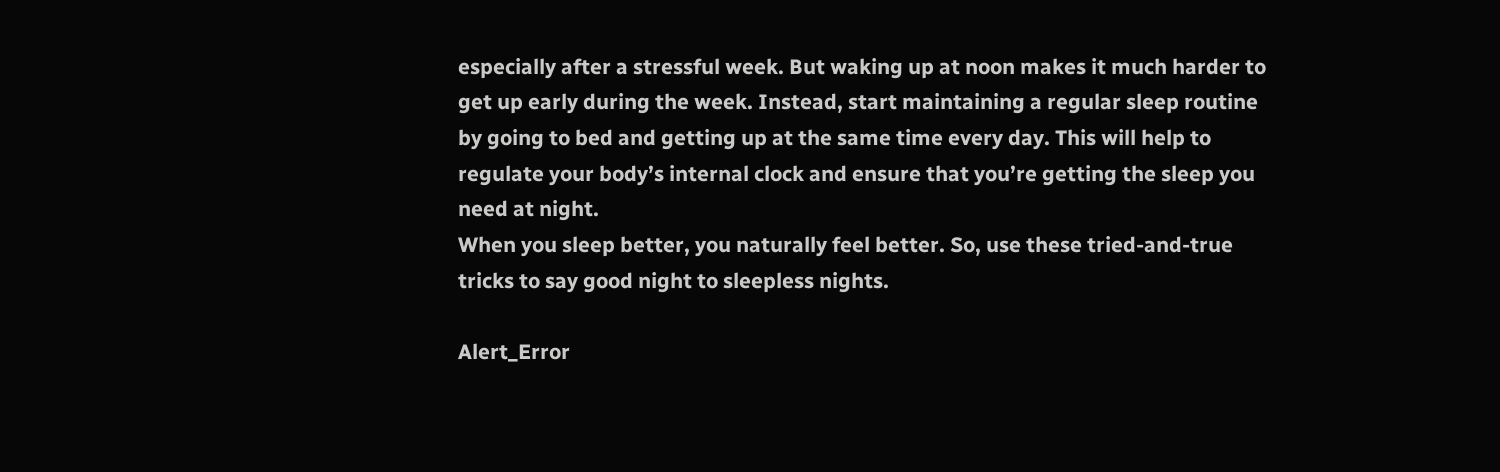especially after a stressful week. But waking up at noon makes it much harder to get up early during the week. Instead, start maintaining a regular sleep routine by going to bed and getting up at the same time every day. This will help to regulate your body’s internal clock and ensure that you’re getting the sleep you need at night.
When you sleep better, you naturally feel better. So, use these tried-and-true tricks to say good night to sleepless nights.

Alert_Error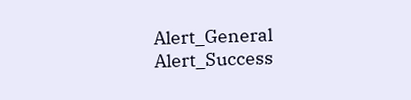Alert_General Alert_Success